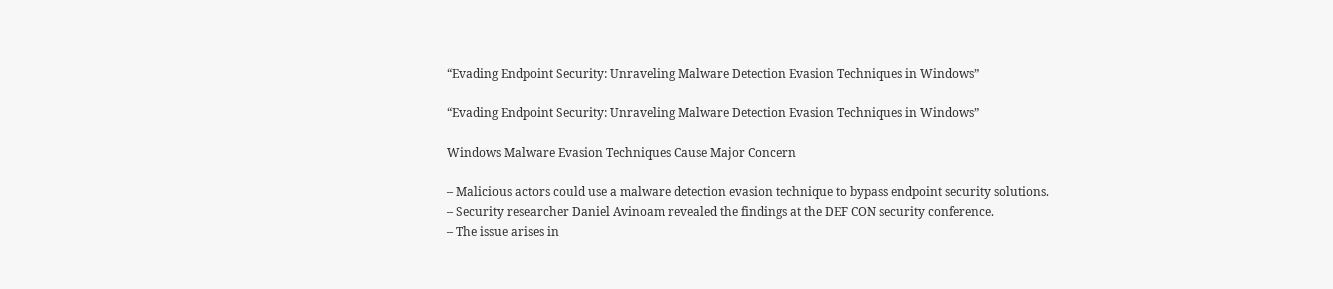“Evading Endpoint Security: Unraveling Malware Detection Evasion Techniques in Windows”

“Evading Endpoint Security: Unraveling Malware Detection Evasion Techniques in Windows”

Windows Malware Evasion Techniques Cause Major Concern

– Malicious actors could use a malware detection evasion technique to bypass endpoint security solutions.
– Security researcher Daniel Avinoam revealed the findings at the DEF CON security conference.
– The issue arises in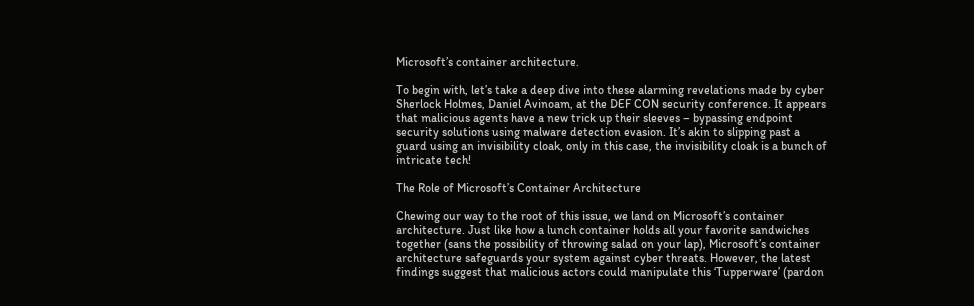Microsoft’s container architecture.

To begin with, let’s take a deep dive into these alarming revelations made by cyber Sherlock Holmes, Daniel Avinoam, at the DEF CON security conference. It appears that malicious agents have a new trick up their sleeves – bypassing endpoint security solutions using malware detection evasion. It’s akin to slipping past a guard using an invisibility cloak, only in this case, the invisibility cloak is a bunch of intricate tech!

The Role of Microsoft’s Container Architecture

Chewing our way to the root of this issue, we land on Microsoft’s container architecture. Just like how a lunch container holds all your favorite sandwiches together (sans the possibility of throwing salad on your lap), Microsoft’s container architecture safeguards your system against cyber threats. However, the latest findings suggest that malicious actors could manipulate this ‘Tupperware’ (pardon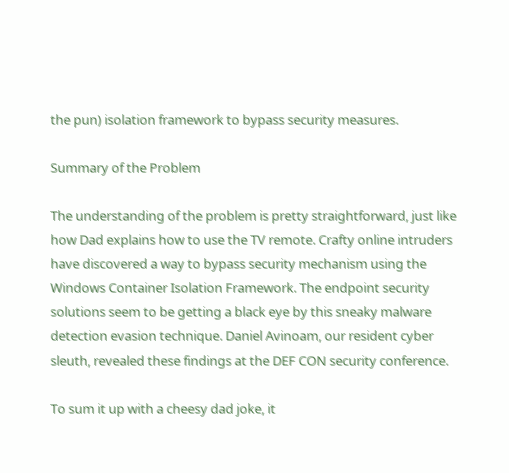the pun) isolation framework to bypass security measures.

Summary of the Problem

The understanding of the problem is pretty straightforward, just like how Dad explains how to use the TV remote. Crafty online intruders have discovered a way to bypass security mechanism using the Windows Container Isolation Framework. The endpoint security solutions seem to be getting a black eye by this sneaky malware detection evasion technique. Daniel Avinoam, our resident cyber sleuth, revealed these findings at the DEF CON security conference.

To sum it up with a cheesy dad joke, it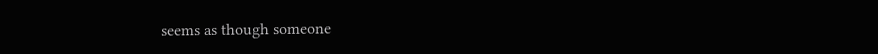seems as though someone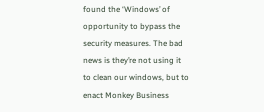found the ‘Windows’ of opportunity to bypass the security measures. The bad news is they’re not using it to clean our windows, but to enact Monkey Business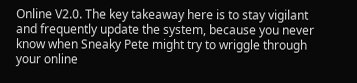Online V2.0. The key takeaway here is to stay vigilant and frequently update the system, because you never know when Sneaky Pete might try to wriggle through your online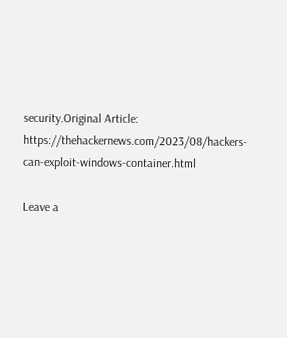security.Original Article: https://thehackernews.com/2023/08/hackers-can-exploit-windows-container.html

Leave a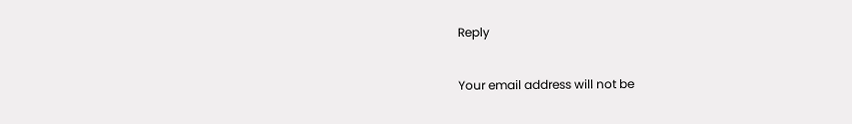Reply

Your email address will not be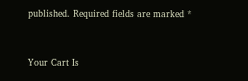published. Required fields are marked *


Your Cart Is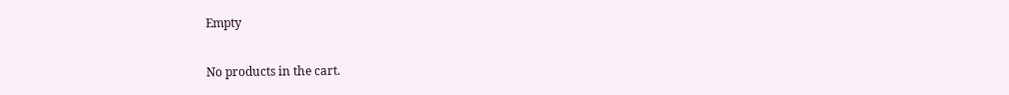Empty

No products in the cart.